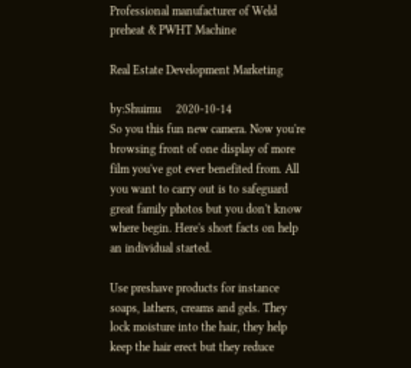Professional manufacturer of Weld preheat & PWHT Machine

Real Estate Development Marketing

by:Shuimu     2020-10-14
So you this fun new camera. Now you're browsing front of one display of more film you've got ever benefited from. All you want to carry out is to safeguard great family photos but you don't know where begin. Here's short facts on help an individual started.

Use preshave products for instance soaps, lathers, creams and gels. They lock moisture into the hair, they help keep the hair erect but they reduce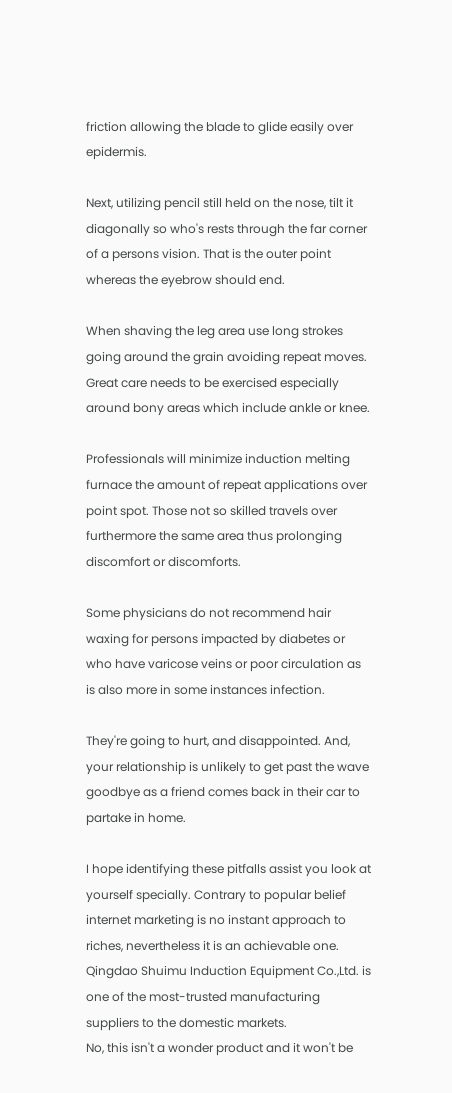friction allowing the blade to glide easily over epidermis.

Next, utilizing pencil still held on the nose, tilt it diagonally so who's rests through the far corner of a persons vision. That is the outer point whereas the eyebrow should end.

When shaving the leg area use long strokes going around the grain avoiding repeat moves. Great care needs to be exercised especially around bony areas which include ankle or knee.

Professionals will minimize induction melting furnace the amount of repeat applications over point spot. Those not so skilled travels over furthermore the same area thus prolonging discomfort or discomforts.

Some physicians do not recommend hair waxing for persons impacted by diabetes or who have varicose veins or poor circulation as is also more in some instances infection.

They're going to hurt, and disappointed. And, your relationship is unlikely to get past the wave goodbye as a friend comes back in their car to partake in home.

I hope identifying these pitfalls assist you look at yourself specially. Contrary to popular belief internet marketing is no instant approach to riches, nevertheless it is an achievable one.
Qingdao Shuimu Induction Equipment Co.,Ltd. is one of the most-trusted manufacturing suppliers to the domestic markets.
No, this isn't a wonder product and it won't be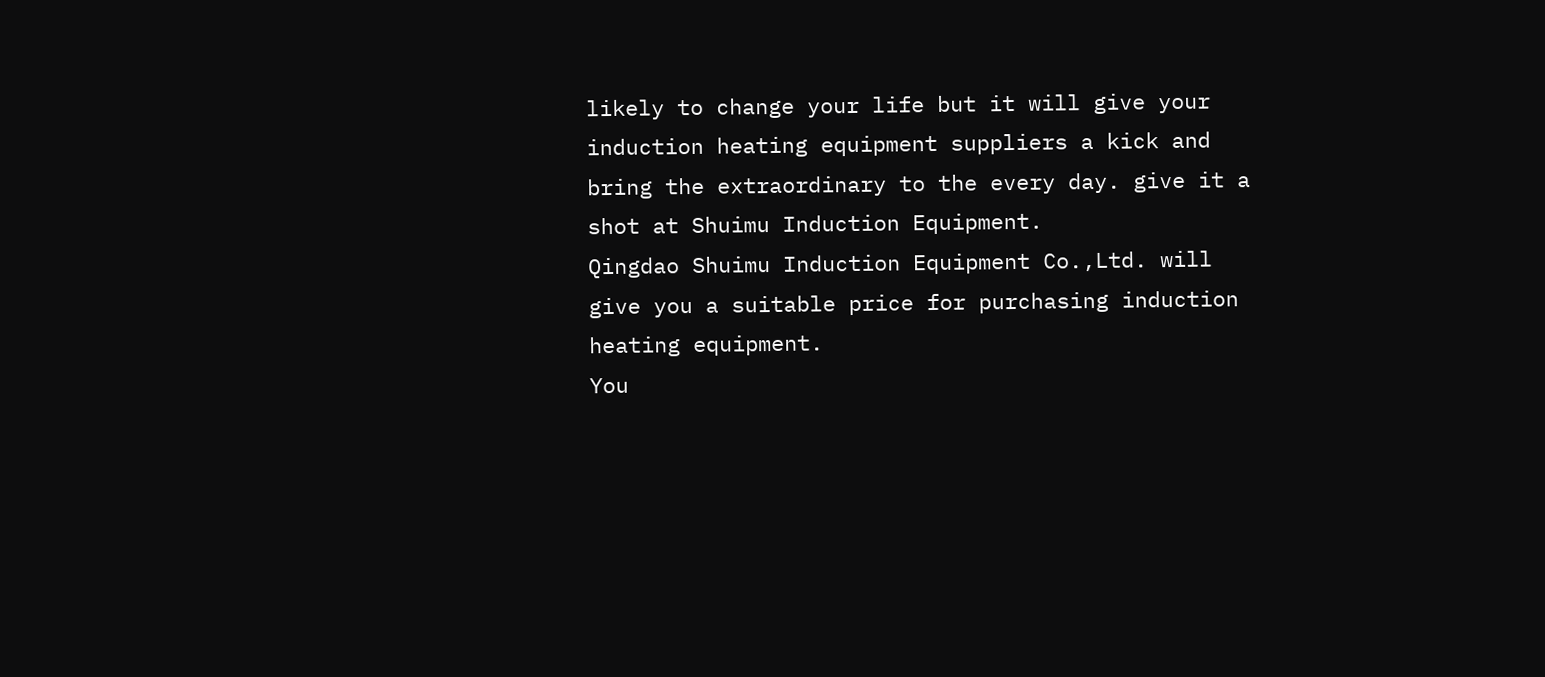likely to change your life but it will give your induction heating equipment suppliers a kick and bring the extraordinary to the every day. give it a shot at Shuimu Induction Equipment.
Qingdao Shuimu Induction Equipment Co.,Ltd. will give you a suitable price for purchasing induction heating equipment.
You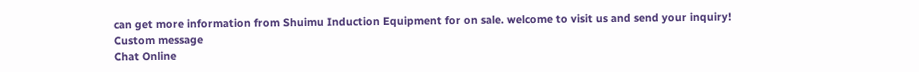can get more information from Shuimu Induction Equipment for on sale. welcome to visit us and send your inquiry!
Custom message
Chat Online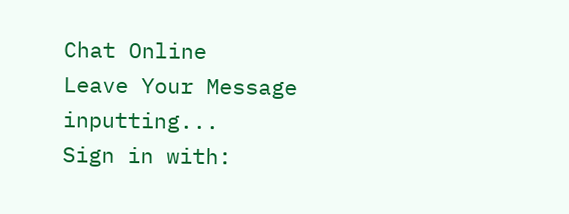Chat Online
Leave Your Message inputting...
Sign in with: